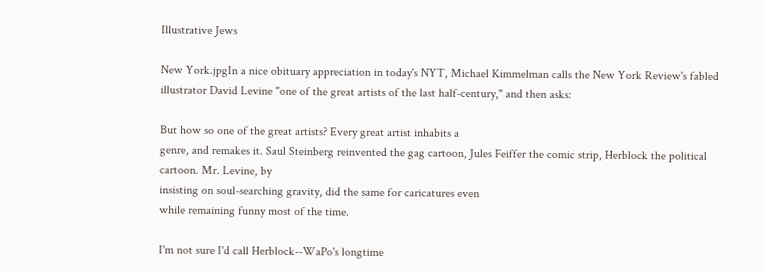Illustrative Jews

New York.jpgIn a nice obituary appreciation in today's NYT, Michael Kimmelman calls the New York Review's fabled illustrator David Levine "one of the great artists of the last half-century," and then asks:

But how so one of the great artists? Every great artist inhabits a
genre, and remakes it. Saul Steinberg reinvented the gag cartoon, Jules Feiffer the comic strip, Herblock the political cartoon. Mr. Levine, by
insisting on soul-searching gravity, did the same for caricatures even
while remaining funny most of the time.

I'm not sure I'd call Herblock--WaPo's longtime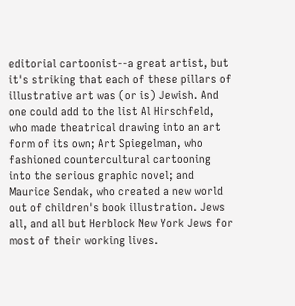editorial cartoonist--a great artist, but it's striking that each of these pillars of illustrative art was (or is) Jewish. And one could add to the list Al Hirschfeld, who made theatrical drawing into an art form of its own; Art Spiegelman, who fashioned countercultural cartooning into the serious graphic novel; and Maurice Sendak, who created a new world out of children's book illustration. Jews all, and all but Herblock New York Jews for most of their working lives.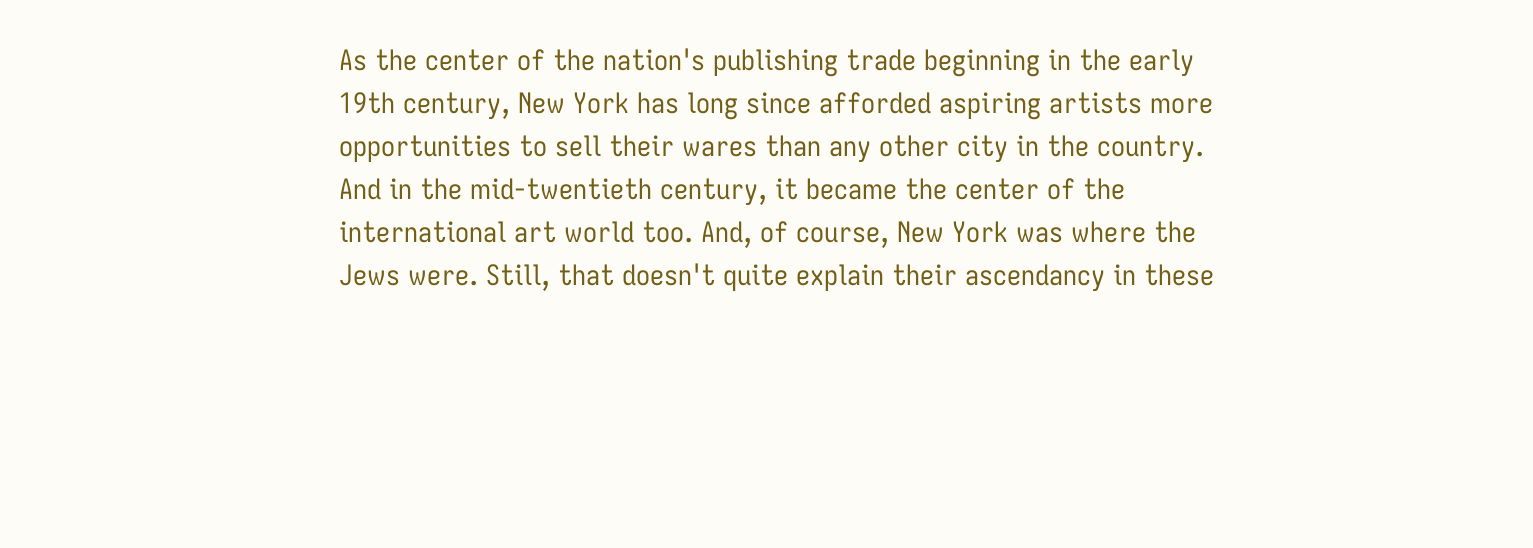As the center of the nation's publishing trade beginning in the early 19th century, New York has long since afforded aspiring artists more opportunities to sell their wares than any other city in the country. And in the mid-twentieth century, it became the center of the international art world too. And, of course, New York was where the Jews were. Still, that doesn't quite explain their ascendancy in these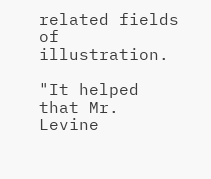related fields of illustration.

"It helped that Mr. Levine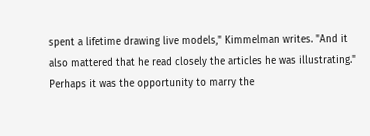spent a lifetime drawing live models," Kimmelman writes. "And it
also mattered that he read closely the articles he was illustrating." Perhaps it was the opportunity to marry the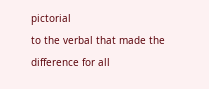pictorial
to the verbal that made the difference for all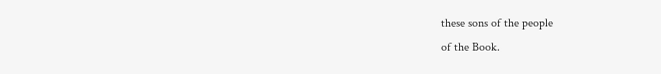these sons of the people
of the Book.